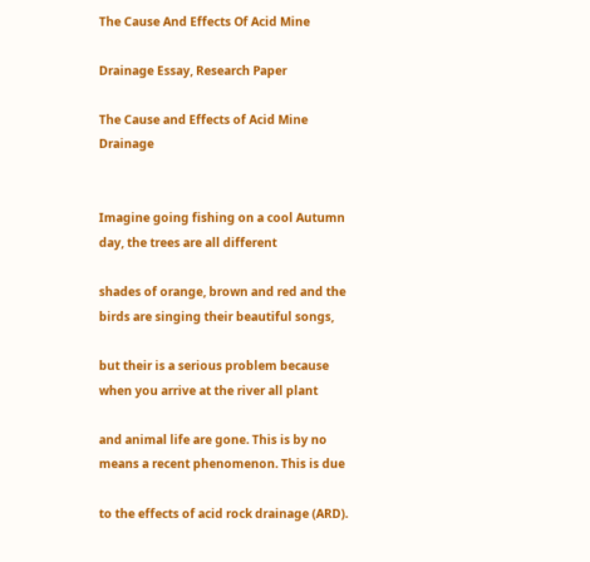The Cause And Effects Of Acid Mine

Drainage Essay, Research Paper

The Cause and Effects of Acid Mine Drainage


Imagine going fishing on a cool Autumn day, the trees are all different

shades of orange, brown and red and the birds are singing their beautiful songs,

but their is a serious problem because when you arrive at the river all plant

and animal life are gone. This is by no means a recent phenomenon. This is due

to the effects of acid rock drainage (ARD).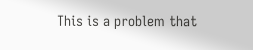This is a problem that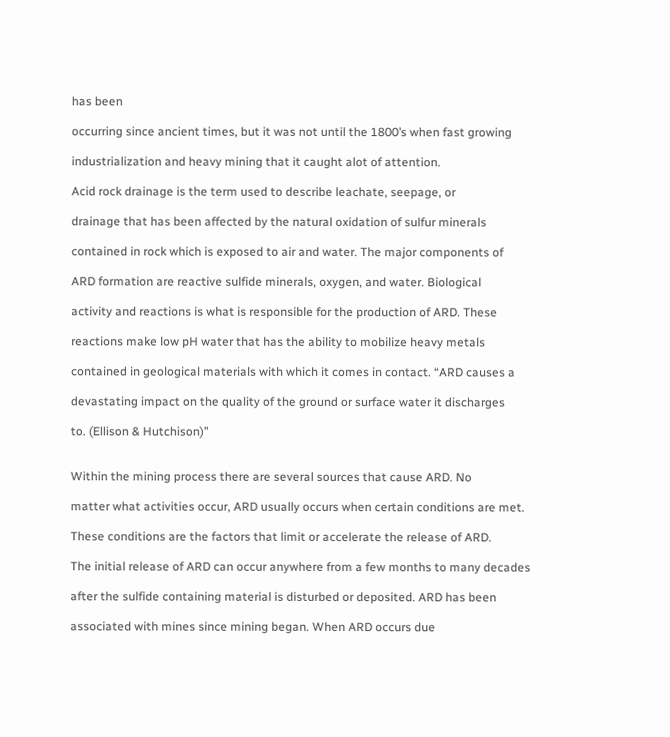has been

occurring since ancient times, but it was not until the 1800’s when fast growing

industrialization and heavy mining that it caught alot of attention.

Acid rock drainage is the term used to describe leachate, seepage, or

drainage that has been affected by the natural oxidation of sulfur minerals

contained in rock which is exposed to air and water. The major components of

ARD formation are reactive sulfide minerals, oxygen, and water. Biological

activity and reactions is what is responsible for the production of ARD. These

reactions make low pH water that has the ability to mobilize heavy metals

contained in geological materials with which it comes in contact. “ARD causes a

devastating impact on the quality of the ground or surface water it discharges

to. (Ellison & Hutchison)”


Within the mining process there are several sources that cause ARD. No

matter what activities occur, ARD usually occurs when certain conditions are met.

These conditions are the factors that limit or accelerate the release of ARD.

The initial release of ARD can occur anywhere from a few months to many decades

after the sulfide containing material is disturbed or deposited. ARD has been

associated with mines since mining began. When ARD occurs due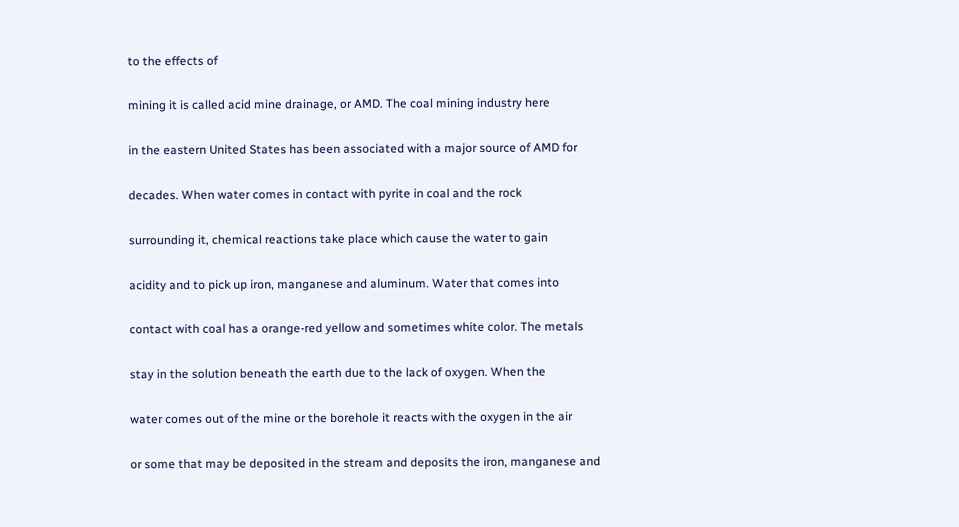to the effects of

mining it is called acid mine drainage, or AMD. The coal mining industry here

in the eastern United States has been associated with a major source of AMD for

decades. When water comes in contact with pyrite in coal and the rock

surrounding it, chemical reactions take place which cause the water to gain

acidity and to pick up iron, manganese and aluminum. Water that comes into

contact with coal has a orange-red yellow and sometimes white color. The metals

stay in the solution beneath the earth due to the lack of oxygen. When the

water comes out of the mine or the borehole it reacts with the oxygen in the air

or some that may be deposited in the stream and deposits the iron, manganese and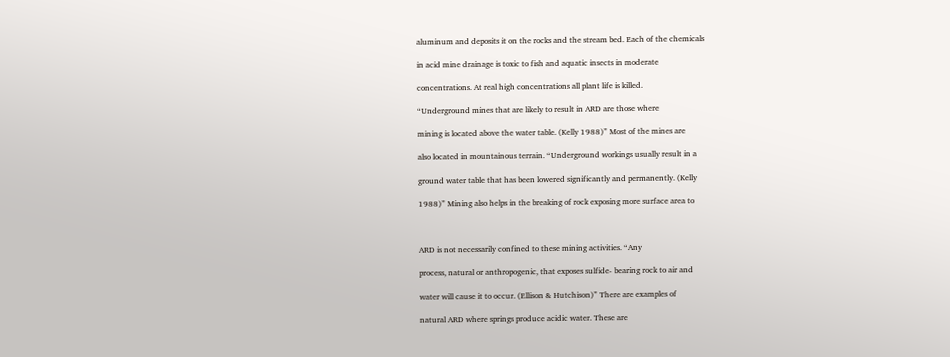aluminum and deposits it on the rocks and the stream bed. Each of the chemicals

in acid mine drainage is toxic to fish and aquatic insects in moderate

concentrations. At real high concentrations all plant life is killed.

“Underground mines that are likely to result in ARD are those where

mining is located above the water table. (Kelly 1988)” Most of the mines are

also located in mountainous terrain. “Underground workings usually result in a

ground water table that has been lowered significantly and permanently. (Kelly

1988)” Mining also helps in the breaking of rock exposing more surface area to



ARD is not necessarily confined to these mining activities. “Any

process, natural or anthropogenic, that exposes sulfide- bearing rock to air and

water will cause it to occur. (Ellison & Hutchison)” There are examples of

natural ARD where springs produce acidic water. These are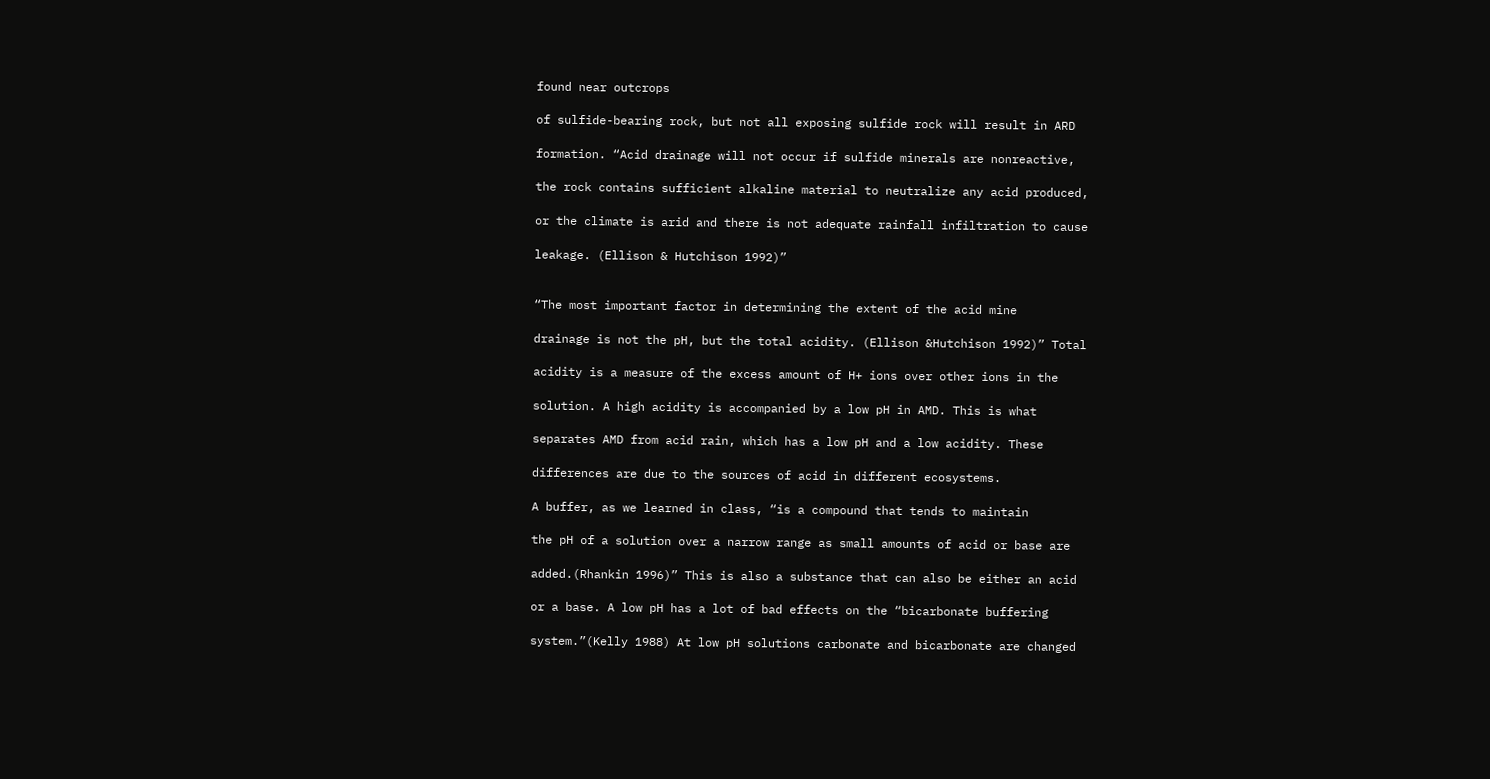found near outcrops

of sulfide-bearing rock, but not all exposing sulfide rock will result in ARD

formation. “Acid drainage will not occur if sulfide minerals are nonreactive,

the rock contains sufficient alkaline material to neutralize any acid produced,

or the climate is arid and there is not adequate rainfall infiltration to cause

leakage. (Ellison & Hutchison 1992)”


“The most important factor in determining the extent of the acid mine

drainage is not the pH, but the total acidity. (Ellison &Hutchison 1992)” Total

acidity is a measure of the excess amount of H+ ions over other ions in the

solution. A high acidity is accompanied by a low pH in AMD. This is what

separates AMD from acid rain, which has a low pH and a low acidity. These

differences are due to the sources of acid in different ecosystems.

A buffer, as we learned in class, “is a compound that tends to maintain

the pH of a solution over a narrow range as small amounts of acid or base are

added.(Rhankin 1996)” This is also a substance that can also be either an acid

or a base. A low pH has a lot of bad effects on the “bicarbonate buffering

system.”(Kelly 1988) At low pH solutions carbonate and bicarbonate are changed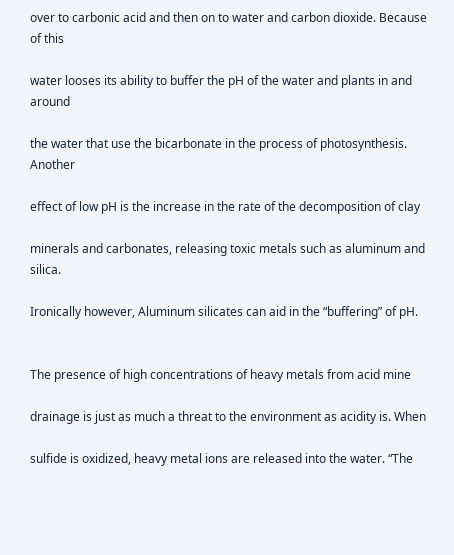over to carbonic acid and then on to water and carbon dioxide. Because of this

water looses its ability to buffer the pH of the water and plants in and around

the water that use the bicarbonate in the process of photosynthesis. Another

effect of low pH is the increase in the rate of the decomposition of clay

minerals and carbonates, releasing toxic metals such as aluminum and silica.

Ironically however, Aluminum silicates can aid in the “buffering” of pH.


The presence of high concentrations of heavy metals from acid mine

drainage is just as much a threat to the environment as acidity is. When

sulfide is oxidized, heavy metal ions are released into the water. “The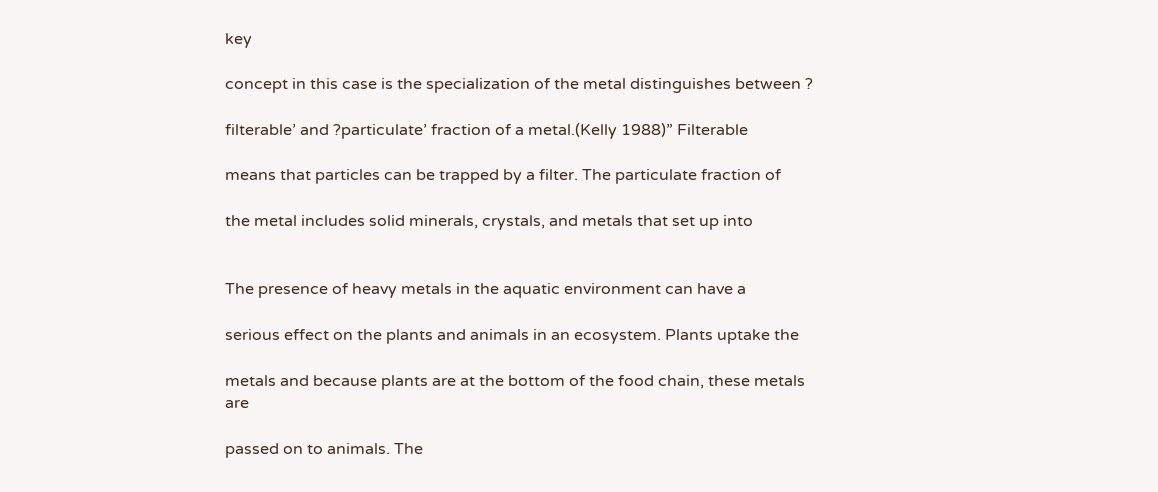key

concept in this case is the specialization of the metal distinguishes between ?

filterable’ and ?particulate’ fraction of a metal.(Kelly 1988)” Filterable

means that particles can be trapped by a filter. The particulate fraction of

the metal includes solid minerals, crystals, and metals that set up into


The presence of heavy metals in the aquatic environment can have a

serious effect on the plants and animals in an ecosystem. Plants uptake the

metals and because plants are at the bottom of the food chain, these metals are

passed on to animals. The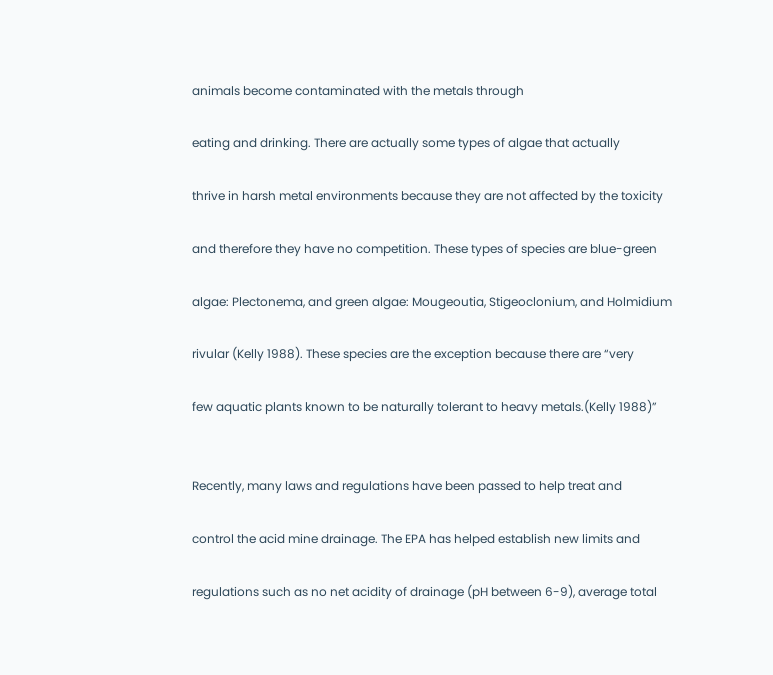animals become contaminated with the metals through

eating and drinking. There are actually some types of algae that actually

thrive in harsh metal environments because they are not affected by the toxicity

and therefore they have no competition. These types of species are blue-green

algae: Plectonema, and green algae: Mougeoutia, Stigeoclonium, and Holmidium

rivular (Kelly 1988). These species are the exception because there are “very

few aquatic plants known to be naturally tolerant to heavy metals.(Kelly 1988)”


Recently, many laws and regulations have been passed to help treat and

control the acid mine drainage. The EPA has helped establish new limits and

regulations such as no net acidity of drainage (pH between 6-9), average total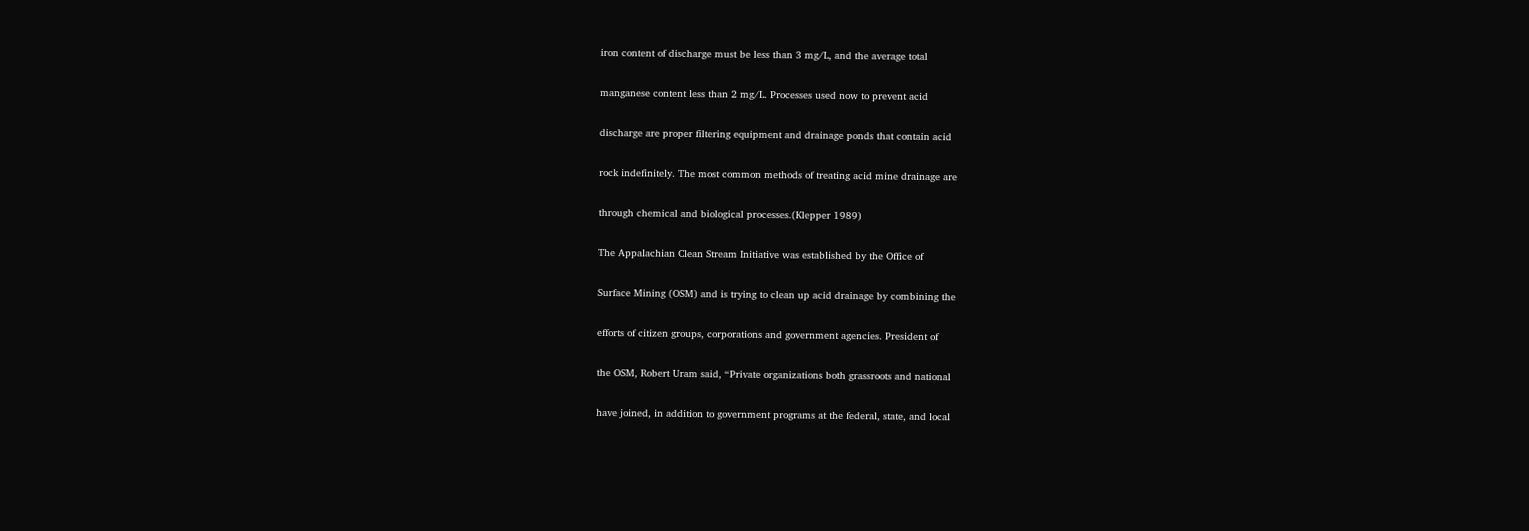iron content of discharge must be less than 3 mg/L, and the average total

manganese content less than 2 mg/L. Processes used now to prevent acid

discharge are proper filtering equipment and drainage ponds that contain acid

rock indefinitely. The most common methods of treating acid mine drainage are

through chemical and biological processes.(Klepper 1989)

The Appalachian Clean Stream Initiative was established by the Office of

Surface Mining (OSM) and is trying to clean up acid drainage by combining the

efforts of citizen groups, corporations and government agencies. President of

the OSM, Robert Uram said, “Private organizations both grassroots and national

have joined, in addition to government programs at the federal, state, and local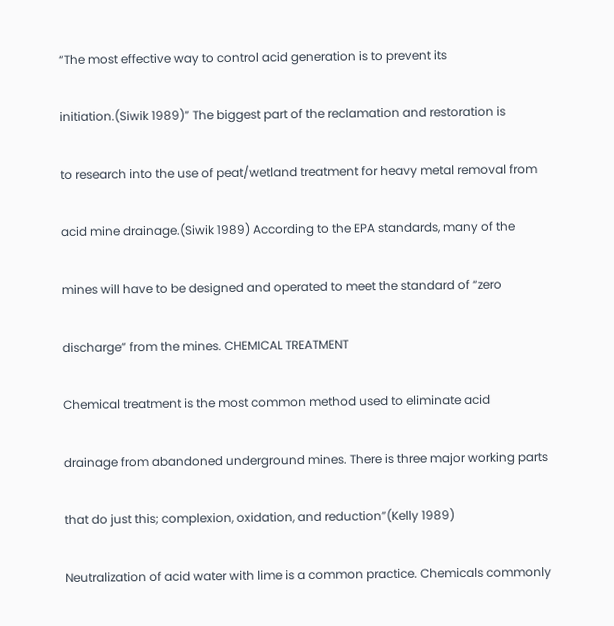“The most effective way to control acid generation is to prevent its

initiation.(Siwik 1989)” The biggest part of the reclamation and restoration is

to research into the use of peat/wetland treatment for heavy metal removal from

acid mine drainage.(Siwik 1989) According to the EPA standards, many of the

mines will have to be designed and operated to meet the standard of “zero

discharge” from the mines. CHEMICAL TREATMENT

Chemical treatment is the most common method used to eliminate acid

drainage from abandoned underground mines. There is three major working parts

that do just this; complexion, oxidation, and reduction”(Kelly 1989)

Neutralization of acid water with lime is a common practice. Chemicals commonly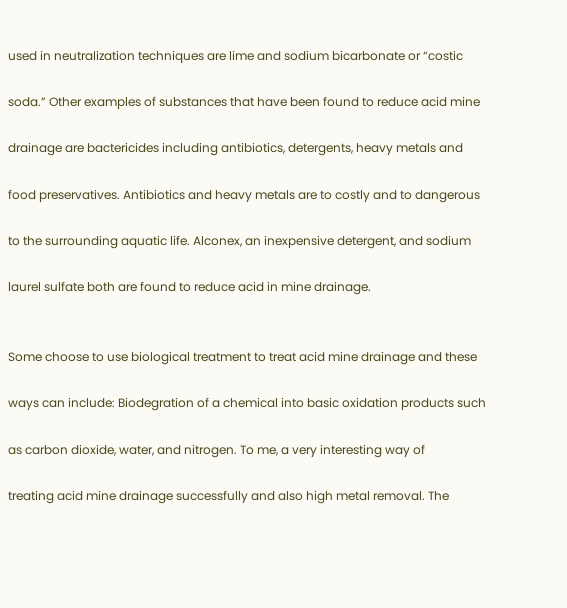used in neutralization techniques are lime and sodium bicarbonate or “costic

soda.” Other examples of substances that have been found to reduce acid mine

drainage are bactericides including antibiotics, detergents, heavy metals and

food preservatives. Antibiotics and heavy metals are to costly and to dangerous

to the surrounding aquatic life. Alconex, an inexpensive detergent, and sodium

laurel sulfate both are found to reduce acid in mine drainage.


Some choose to use biological treatment to treat acid mine drainage and these

ways can include: Biodegration of a chemical into basic oxidation products such

as carbon dioxide, water, and nitrogen. To me, a very interesting way of

treating acid mine drainage successfully and also high metal removal. The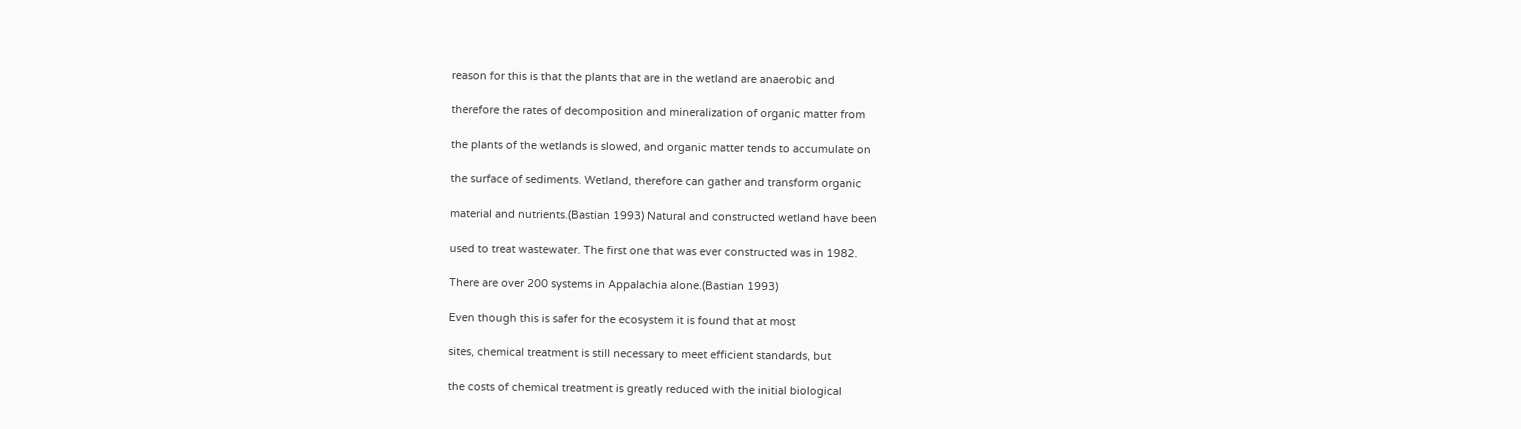reason for this is that the plants that are in the wetland are anaerobic and

therefore the rates of decomposition and mineralization of organic matter from

the plants of the wetlands is slowed, and organic matter tends to accumulate on

the surface of sediments. Wetland, therefore can gather and transform organic

material and nutrients.(Bastian 1993) Natural and constructed wetland have been

used to treat wastewater. The first one that was ever constructed was in 1982.

There are over 200 systems in Appalachia alone.(Bastian 1993)

Even though this is safer for the ecosystem it is found that at most

sites, chemical treatment is still necessary to meet efficient standards, but

the costs of chemical treatment is greatly reduced with the initial biological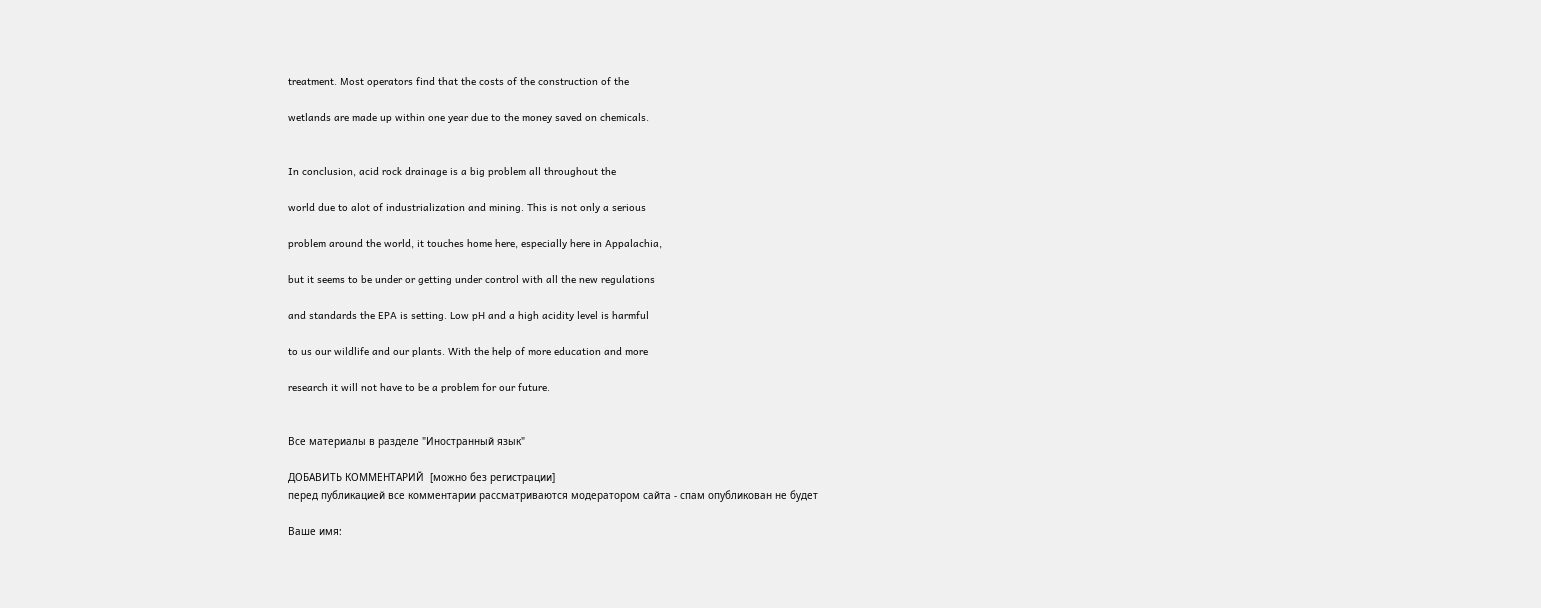treatment. Most operators find that the costs of the construction of the

wetlands are made up within one year due to the money saved on chemicals.


In conclusion, acid rock drainage is a big problem all throughout the

world due to alot of industrialization and mining. This is not only a serious

problem around the world, it touches home here, especially here in Appalachia,

but it seems to be under or getting under control with all the new regulations

and standards the EPA is setting. Low pH and a high acidity level is harmful

to us our wildlife and our plants. With the help of more education and more

research it will not have to be a problem for our future.


Все материалы в разделе "Иностранный язык"

ДОБАВИТЬ КОММЕНТАРИЙ  [можно без регистрации]
перед публикацией все комментарии рассматриваются модератором сайта - спам опубликован не будет

Ваше имя: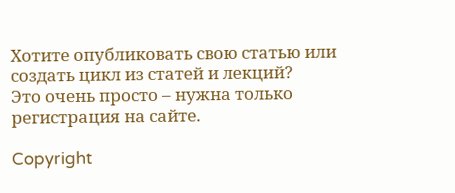Хотите опубликовать свою статью или создать цикл из статей и лекций?
Это очень просто – нужна только регистрация на сайте.

Copyright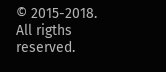© 2015-2018. All rigths reserved.